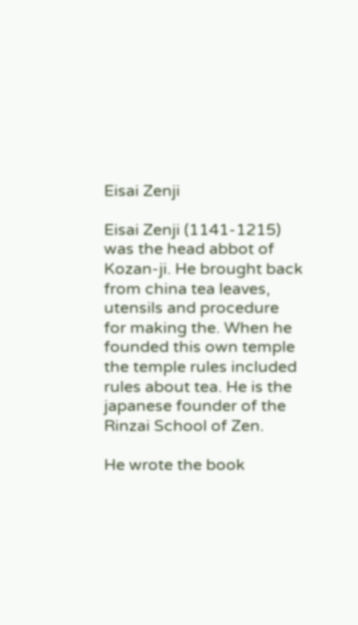Eisai Zenji

Eisai Zenji (1141-1215) was the head abbot of Kozan-ji. He brought back from china tea leaves, utensils and procedure for making the. When he founded this own temple the temple rules included rules about tea. He is the japanese founder of the Rinzai School of Zen.

He wrote the book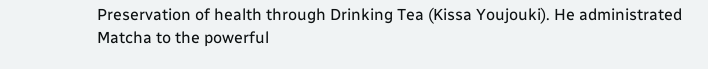Preservation of health through Drinking Tea (Kissa Youjouki). He administrated Matcha to the powerful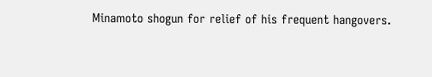Minamoto shogun for relief of his frequent hangovers.